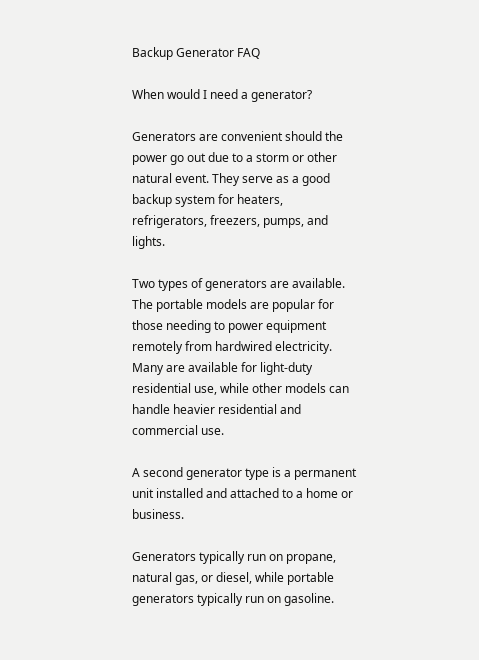Backup Generator FAQ

When would I need a generator?

Generators are convenient should the power go out due to a storm or other natural event. They serve as a good backup system for heaters, refrigerators, freezers, pumps, and lights.

Two types of generators are available. The portable models are popular for those needing to power equipment remotely from hardwired electricity. Many are available for light-duty residential use, while other models can handle heavier residential and commercial use.

A second generator type is a permanent unit installed and attached to a home or business.

Generators typically run on propane, natural gas, or diesel, while portable generators typically run on gasoline.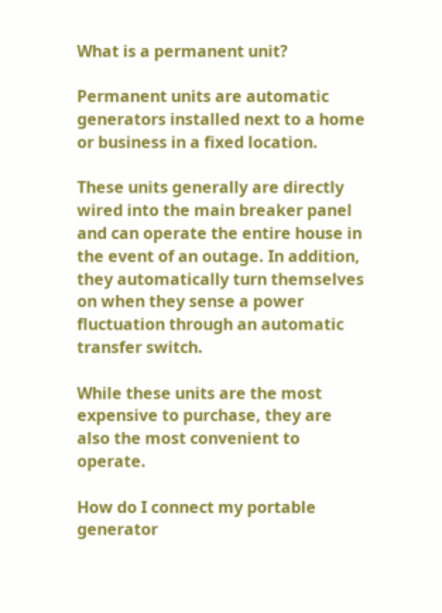What is a permanent unit?

Permanent units are automatic generators installed next to a home or business in a fixed location.

These units generally are directly wired into the main breaker panel and can operate the entire house in the event of an outage. In addition, they automatically turn themselves on when they sense a power fluctuation through an automatic transfer switch.

While these units are the most expensive to purchase, they are also the most convenient to operate.

How do I connect my portable generator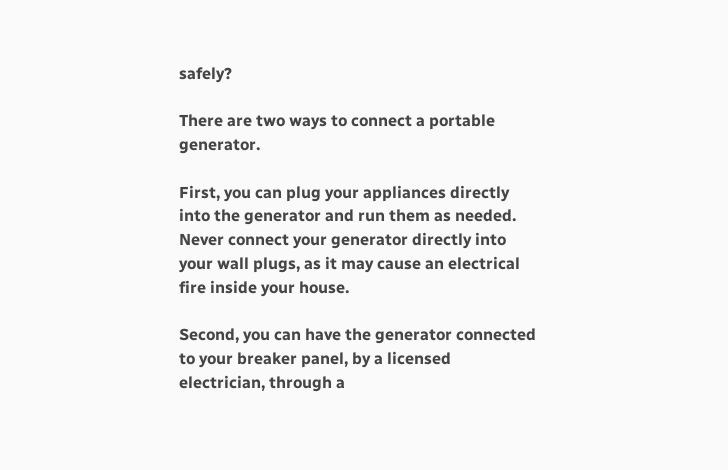safely?

There are two ways to connect a portable generator.

First, you can plug your appliances directly into the generator and run them as needed. Never connect your generator directly into your wall plugs, as it may cause an electrical fire inside your house.

Second, you can have the generator connected to your breaker panel, by a licensed electrician, through a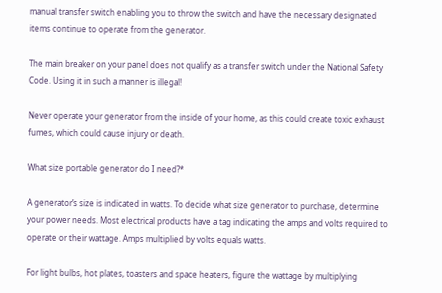manual transfer switch enabling you to throw the switch and have the necessary designated items continue to operate from the generator.

The main breaker on your panel does not qualify as a transfer switch under the National Safety Code. Using it in such a manner is illegal!

Never operate your generator from the inside of your home, as this could create toxic exhaust fumes, which could cause injury or death.

What size portable generator do I need?*

A generator’s size is indicated in watts. To decide what size generator to purchase, determine your power needs. Most electrical products have a tag indicating the amps and volts required to operate or their wattage. Amps multiplied by volts equals watts.

For light bulbs, hot plates, toasters and space heaters, figure the wattage by multiplying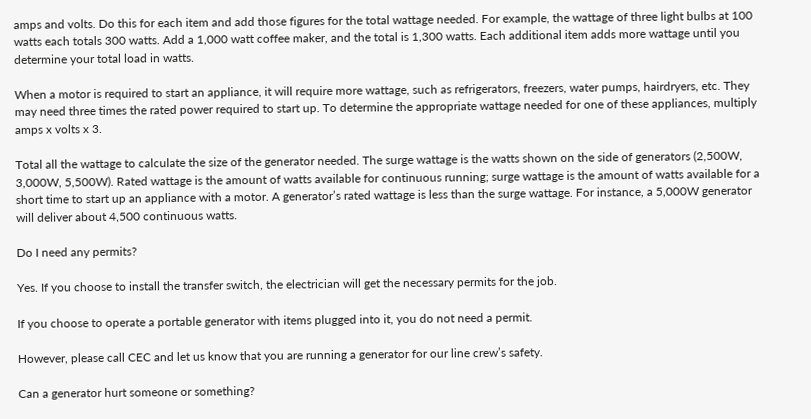amps and volts. Do this for each item and add those figures for the total wattage needed. For example, the wattage of three light bulbs at 100 watts each totals 300 watts. Add a 1,000 watt coffee maker, and the total is 1,300 watts. Each additional item adds more wattage until you determine your total load in watts.

When a motor is required to start an appliance, it will require more wattage, such as refrigerators, freezers, water pumps, hairdryers, etc. They may need three times the rated power required to start up. To determine the appropriate wattage needed for one of these appliances, multiply amps x volts x 3.

Total all the wattage to calculate the size of the generator needed. The surge wattage is the watts shown on the side of generators (2,500W, 3,000W, 5,500W). Rated wattage is the amount of watts available for continuous running; surge wattage is the amount of watts available for a short time to start up an appliance with a motor. A generator’s rated wattage is less than the surge wattage. For instance, a 5,000W generator will deliver about 4,500 continuous watts.

Do I need any permits?

Yes. If you choose to install the transfer switch, the electrician will get the necessary permits for the job.

If you choose to operate a portable generator with items plugged into it, you do not need a permit.

However, please call CEC and let us know that you are running a generator for our line crew’s safety.

Can a generator hurt someone or something?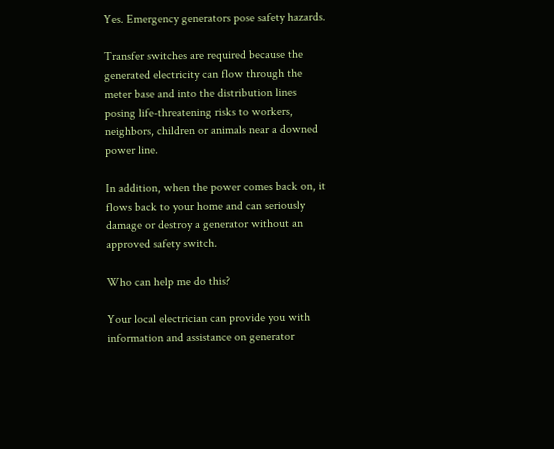Yes. Emergency generators pose safety hazards.

Transfer switches are required because the generated electricity can flow through the meter base and into the distribution lines posing life-threatening risks to workers, neighbors, children or animals near a downed power line.

In addition, when the power comes back on, it flows back to your home and can seriously damage or destroy a generator without an approved safety switch.

Who can help me do this?

Your local electrician can provide you with information and assistance on generator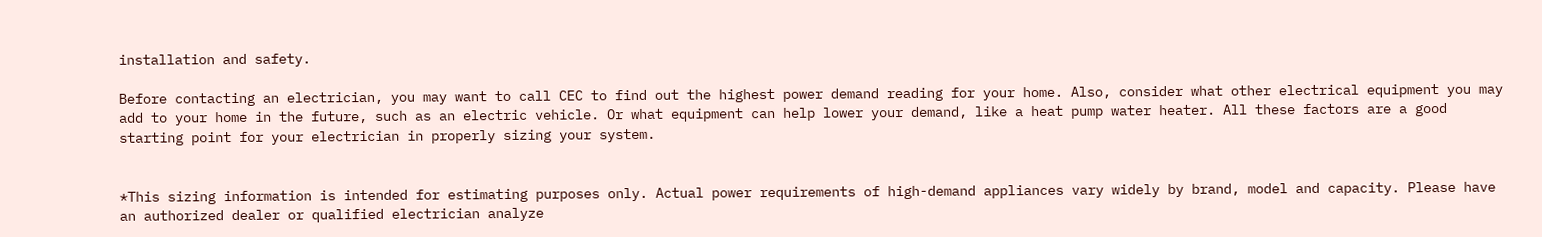installation and safety.

Before contacting an electrician, you may want to call CEC to find out the highest power demand reading for your home. Also, consider what other electrical equipment you may add to your home in the future, such as an electric vehicle. Or what equipment can help lower your demand, like a heat pump water heater. All these factors are a good starting point for your electrician in properly sizing your system.


*This sizing information is intended for estimating purposes only. Actual power requirements of high-demand appliances vary widely by brand, model and capacity. Please have an authorized dealer or qualified electrician analyze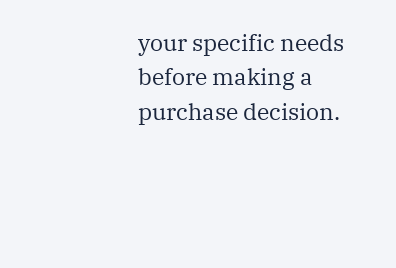your specific needs before making a purchase decision.